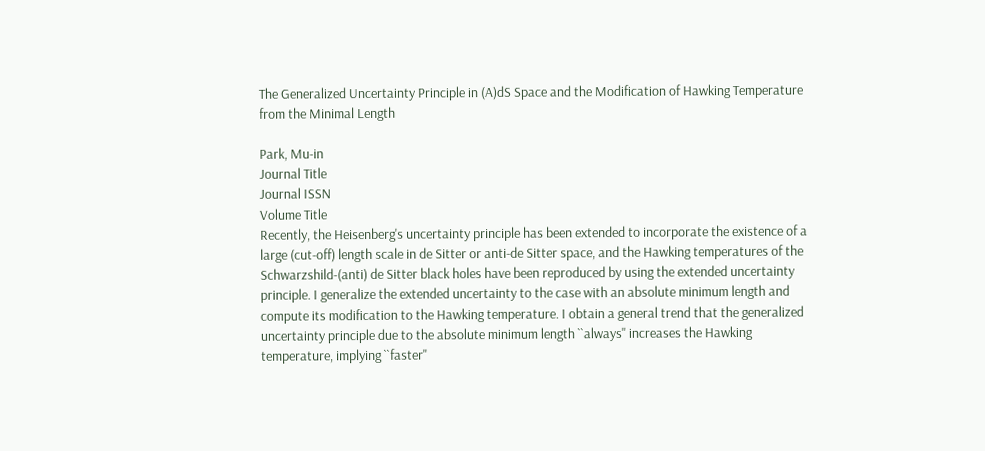The Generalized Uncertainty Principle in (A)dS Space and the Modification of Hawking Temperature from the Minimal Length

Park, Mu-in
Journal Title
Journal ISSN
Volume Title
Recently, the Heisenberg's uncertainty principle has been extended to incorporate the existence of a large (cut-off) length scale in de Sitter or anti-de Sitter space, and the Hawking temperatures of the Schwarzshild-(anti) de Sitter black holes have been reproduced by using the extended uncertainty principle. I generalize the extended uncertainty to the case with an absolute minimum length and compute its modification to the Hawking temperature. I obtain a general trend that the generalized uncertainty principle due to the absolute minimum length ``always'' increases the Hawking temperature, implying ``faster''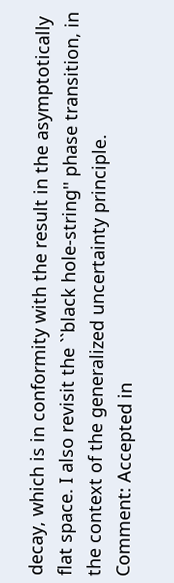decay, which is in conformity with the result in the asymptotically flat space. I also revisit the ``black hole-string'' phase transition, in the context of the generalized uncertainty principle.
Comment: Accepted in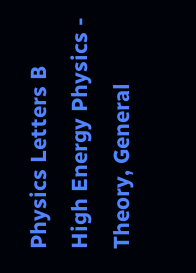Physics Letters B
High Energy Physics - Theory, General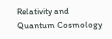Relativity and Quantum Cosmology